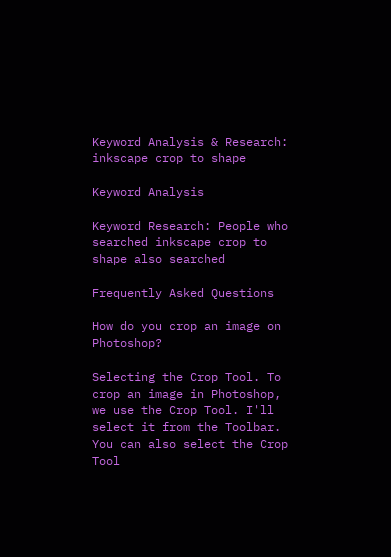Keyword Analysis & Research: inkscape crop to shape

Keyword Analysis

Keyword Research: People who searched inkscape crop to shape also searched

Frequently Asked Questions

How do you crop an image on Photoshop?

Selecting the Crop Tool. To crop an image in Photoshop, we use the Crop Tool. I'll select it from the Toolbar. You can also select the Crop Tool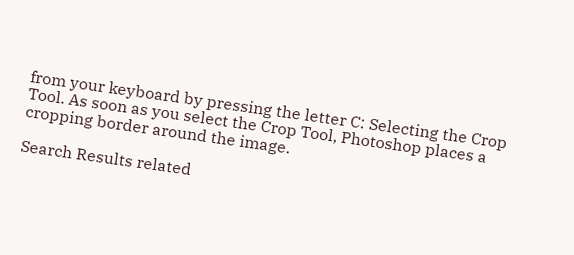from your keyboard by pressing the letter C: Selecting the Crop Tool. As soon as you select the Crop Tool, Photoshop places a cropping border around the image.

Search Results related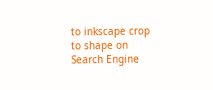to inkscape crop to shape on Search Engine